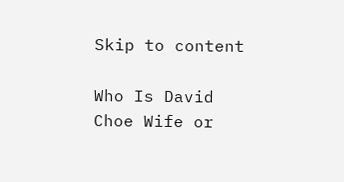Skip to content

Who Is David Choe Wife or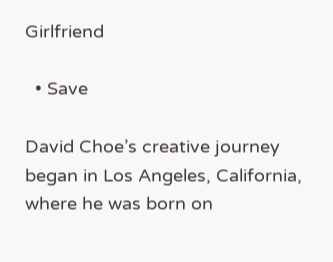Girlfriend

  • Save

David Choe’s creative journey began in Los Angeles, California, where he was born on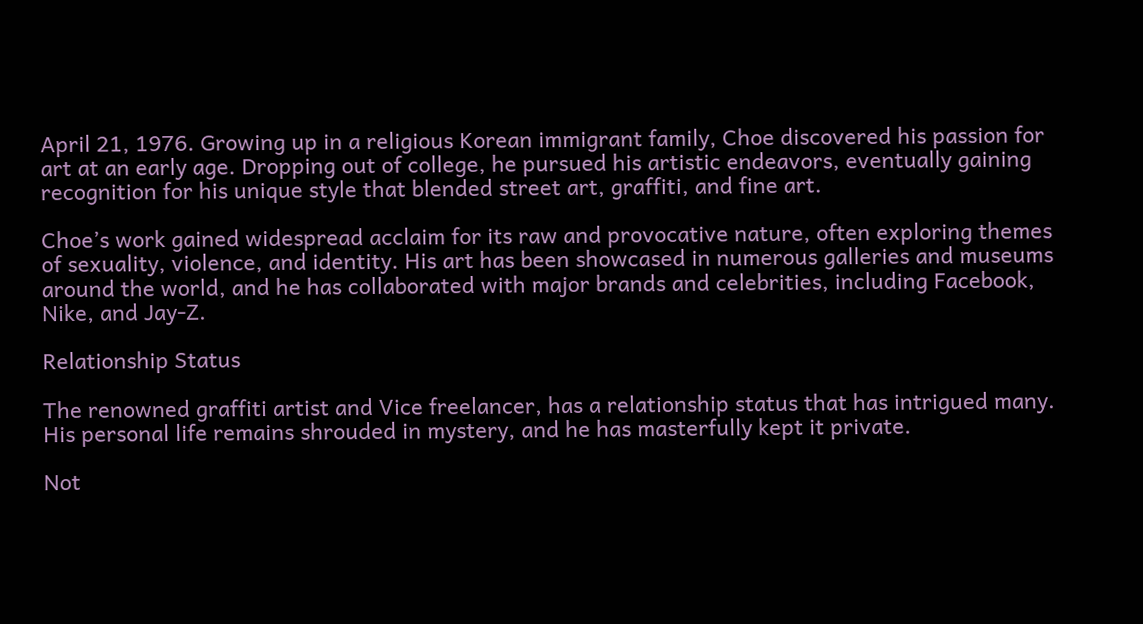April 21, 1976. Growing up in a religious Korean immigrant family, Choe discovered his passion for art at an early age. Dropping out of college, he pursued his artistic endeavors, eventually gaining recognition for his unique style that blended street art, graffiti, and fine art.

Choe’s work gained widespread acclaim for its raw and provocative nature, often exploring themes of sexuality, violence, and identity. His art has been showcased in numerous galleries and museums around the world, and he has collaborated with major brands and celebrities, including Facebook, Nike, and Jay-Z.

Relationship Status

The renowned graffiti artist and Vice freelancer, has a relationship status that has intrigued many. His personal life remains shrouded in mystery, and he has masterfully kept it private.

Not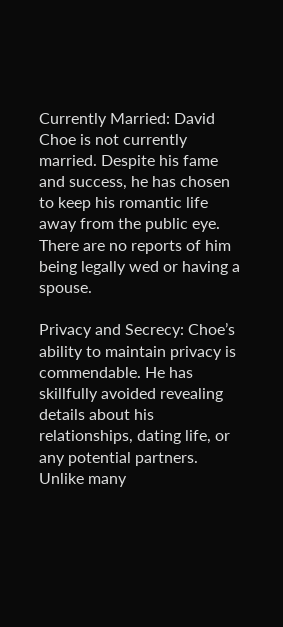Currently Married: David Choe is not currently married. Despite his fame and success, he has chosen to keep his romantic life away from the public eye. There are no reports of him being legally wed or having a spouse.

Privacy and Secrecy: Choe’s ability to maintain privacy is commendable. He has skillfully avoided revealing details about his relationships, dating life, or any potential partners. Unlike many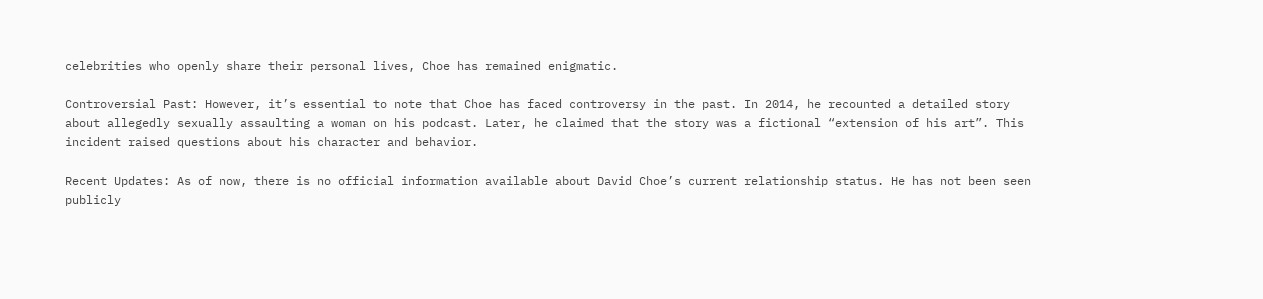celebrities who openly share their personal lives, Choe has remained enigmatic.

Controversial Past: However, it’s essential to note that Choe has faced controversy in the past. In 2014, he recounted a detailed story about allegedly sexually assaulting a woman on his podcast. Later, he claimed that the story was a fictional “extension of his art”. This incident raised questions about his character and behavior.

Recent Updates: As of now, there is no official information available about David Choe’s current relationship status. He has not been seen publicly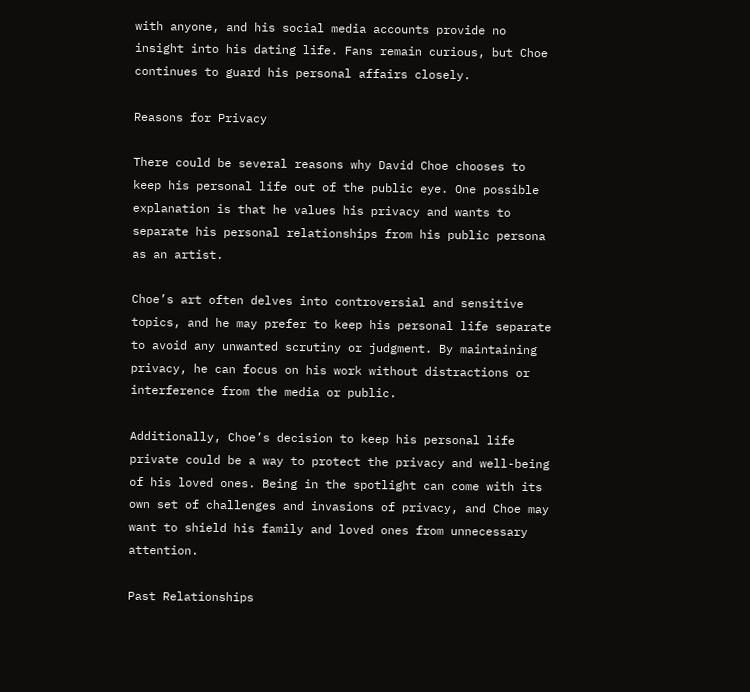with anyone, and his social media accounts provide no insight into his dating life. Fans remain curious, but Choe continues to guard his personal affairs closely.

Reasons for Privacy

There could be several reasons why David Choe chooses to keep his personal life out of the public eye. One possible explanation is that he values his privacy and wants to separate his personal relationships from his public persona as an artist.

Choe’s art often delves into controversial and sensitive topics, and he may prefer to keep his personal life separate to avoid any unwanted scrutiny or judgment. By maintaining privacy, he can focus on his work without distractions or interference from the media or public.

Additionally, Choe’s decision to keep his personal life private could be a way to protect the privacy and well-being of his loved ones. Being in the spotlight can come with its own set of challenges and invasions of privacy, and Choe may want to shield his family and loved ones from unnecessary attention.

Past Relationships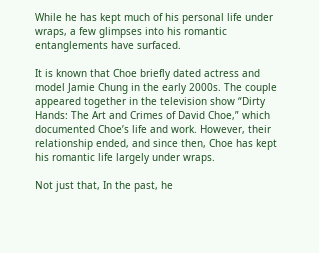While he has kept much of his personal life under wraps, a few glimpses into his romantic entanglements have surfaced.

It is known that Choe briefly dated actress and model Jamie Chung in the early 2000s. The couple appeared together in the television show “Dirty Hands: The Art and Crimes of David Choe,” which documented Choe’s life and work. However, their relationship ended, and since then, Choe has kept his romantic life largely under wraps.

Not just that, In the past, he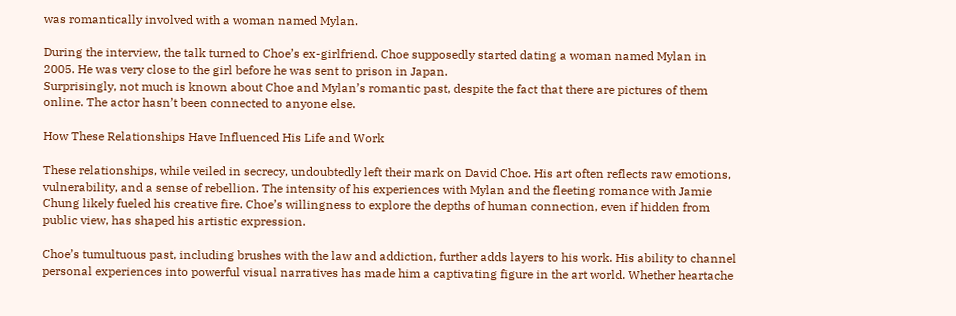was romantically involved with a woman named Mylan.

During the interview, the talk turned to Choe’s ex-girlfriend. Choe supposedly started dating a woman named Mylan in 2005. He was very close to the girl before he was sent to prison in Japan.
Surprisingly, not much is known about Choe and Mylan’s romantic past, despite the fact that there are pictures of them online. The actor hasn’t been connected to anyone else.

How These Relationships Have Influenced His Life and Work

These relationships, while veiled in secrecy, undoubtedly left their mark on David Choe. His art often reflects raw emotions, vulnerability, and a sense of rebellion. The intensity of his experiences with Mylan and the fleeting romance with Jamie Chung likely fueled his creative fire. Choe’s willingness to explore the depths of human connection, even if hidden from public view, has shaped his artistic expression.

Choe’s tumultuous past, including brushes with the law and addiction, further adds layers to his work. His ability to channel personal experiences into powerful visual narratives has made him a captivating figure in the art world. Whether heartache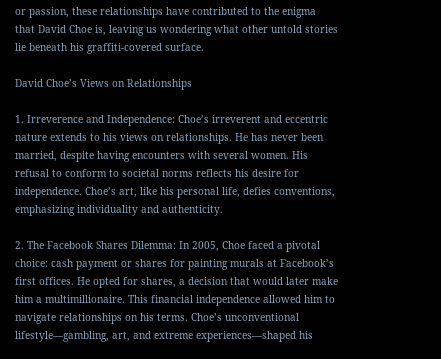or passion, these relationships have contributed to the enigma that David Choe is, leaving us wondering what other untold stories lie beneath his graffiti-covered surface.

David Choe’s Views on Relationships

1. Irreverence and Independence: Choe’s irreverent and eccentric nature extends to his views on relationships. He has never been married, despite having encounters with several women. His refusal to conform to societal norms reflects his desire for independence. Choe’s art, like his personal life, defies conventions, emphasizing individuality and authenticity.

2. The Facebook Shares Dilemma: In 2005, Choe faced a pivotal choice: cash payment or shares for painting murals at Facebook’s first offices. He opted for shares, a decision that would later make him a multimillionaire. This financial independence allowed him to navigate relationships on his terms. Choe’s unconventional lifestyle—gambling, art, and extreme experiences—shaped his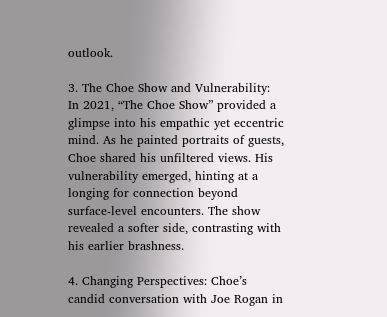outlook.

3. The Choe Show and Vulnerability: In 2021, “The Choe Show” provided a glimpse into his empathic yet eccentric mind. As he painted portraits of guests, Choe shared his unfiltered views. His vulnerability emerged, hinting at a longing for connection beyond surface-level encounters. The show revealed a softer side, contrasting with his earlier brashness.

4. Changing Perspectives: Choe’s candid conversation with Joe Rogan in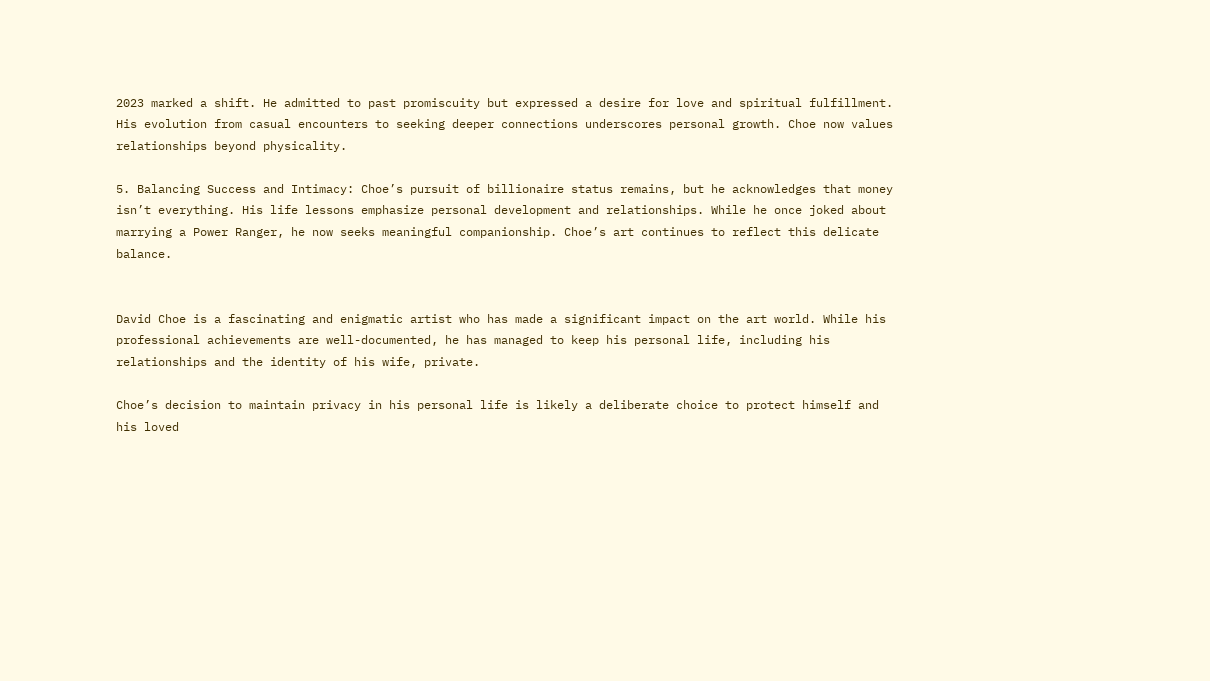2023 marked a shift. He admitted to past promiscuity but expressed a desire for love and spiritual fulfillment. His evolution from casual encounters to seeking deeper connections underscores personal growth. Choe now values relationships beyond physicality.

5. Balancing Success and Intimacy: Choe’s pursuit of billionaire status remains, but he acknowledges that money isn’t everything. His life lessons emphasize personal development and relationships. While he once joked about marrying a Power Ranger, he now seeks meaningful companionship. Choe’s art continues to reflect this delicate balance.


David Choe is a fascinating and enigmatic artist who has made a significant impact on the art world. While his professional achievements are well-documented, he has managed to keep his personal life, including his relationships and the identity of his wife, private.

Choe’s decision to maintain privacy in his personal life is likely a deliberate choice to protect himself and his loved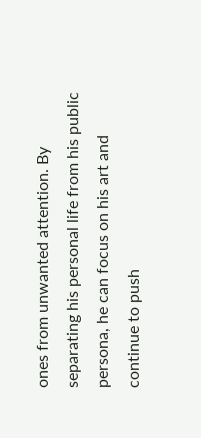ones from unwanted attention. By separating his personal life from his public persona, he can focus on his art and continue to push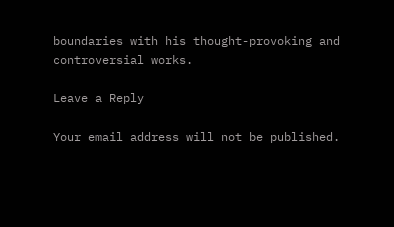boundaries with his thought-provoking and controversial works.

Leave a Reply

Your email address will not be published.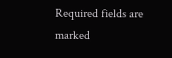Required fields are marked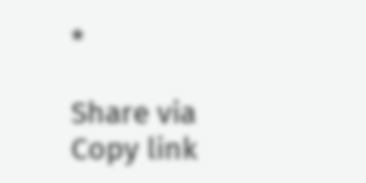*

Share via
Copy link